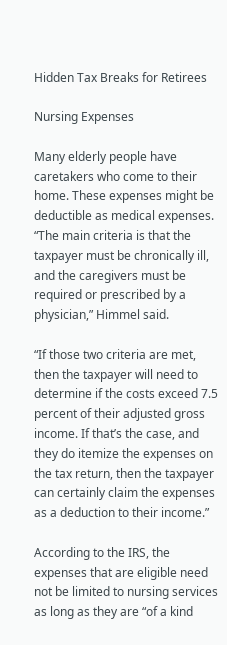Hidden Tax Breaks for Retirees

Nursing Expenses

Many elderly people have caretakers who come to their home. These expenses might be deductible as medical expenses. “The main criteria is that the taxpayer must be chronically ill, and the caregivers must be required or prescribed by a physician,” Himmel said.

“If those two criteria are met, then the taxpayer will need to determine if the costs exceed 7.5 percent of their adjusted gross income. If that’s the case, and they do itemize the expenses on the tax return, then the taxpayer can certainly claim the expenses as a deduction to their income.”

According to the IRS, the expenses that are eligible need not be limited to nursing services as long as they are “of a kind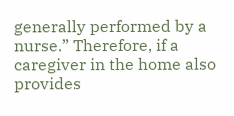generally performed by a nurse.” Therefore, if a caregiver in the home also provides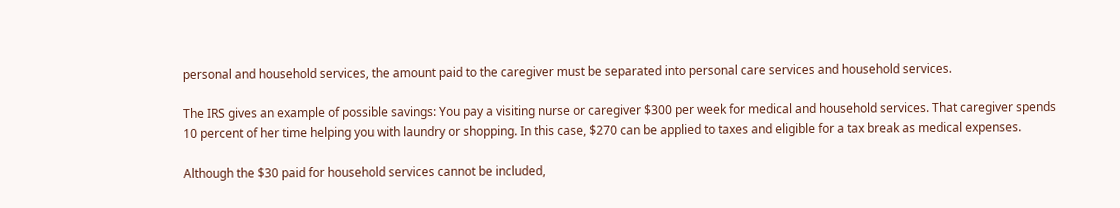personal and household services, the amount paid to the caregiver must be separated into personal care services and household services.

The IRS gives an example of possible savings: You pay a visiting nurse or caregiver $300 per week for medical and household services. That caregiver spends 10 percent of her time helping you with laundry or shopping. In this case, $270 can be applied to taxes and eligible for a tax break as medical expenses.

Although the $30 paid for household services cannot be included,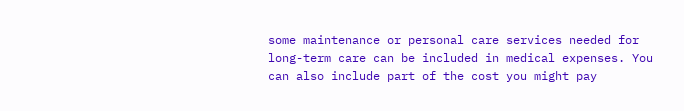some maintenance or personal care services needed for long-term care can be included in medical expenses. You can also include part of the cost you might pay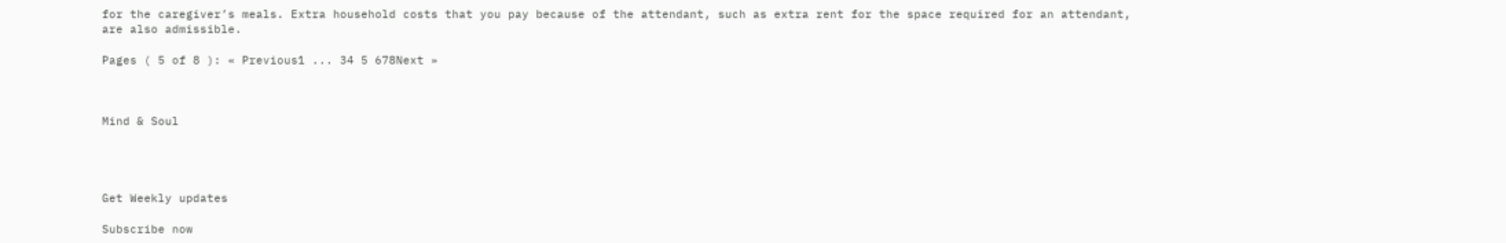for the caregiver’s meals. Extra household costs that you pay because of the attendant, such as extra rent for the space required for an attendant, are also admissible.

Pages ( 5 of 8 ): « Previous1 ... 34 5 678Next »



Mind & Soul




Get Weekly updates

Subscribe now